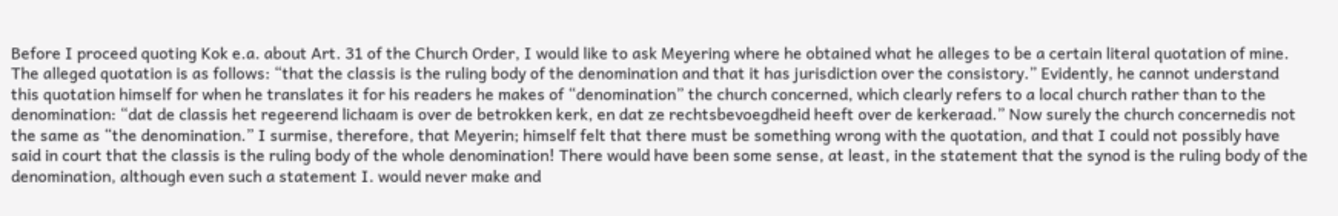Before I proceed quoting Kok e.a. about Art. 31 of the Church Order, I would like to ask Meyering where he obtained what he alleges to be a certain literal quotation of mine. The alleged quotation is as follows: “that the classis is the ruling body of the denomination and that it has jurisdiction over the consistory.” Evidently, he cannot understand this quotation himself for when he translates it for his readers he makes of “denomination” the church concerned, which clearly refers to a local church rather than to the denomination: “dat de classis het regeerend lichaam is over de betrokken kerk, en dat ze rechtsbevoegdheid heeft over de kerkeraad.” Now surely the church concernedis not the same as “the denomination.” I surmise, therefore, that Meyerin; himself felt that there must be something wrong with the quotation, and that I could not possibly have said in court that the classis is the ruling body of the whole denomination! There would have been some sense, at least, in the statement that the synod is the ruling body of the denomination, although even such a statement I. would never make and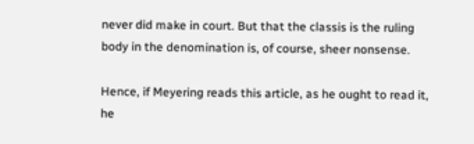never did make in court. But that the classis is the ruling body in the denomination is, of course, sheer nonsense.

Hence, if Meyering reads this article, as he ought to read it, he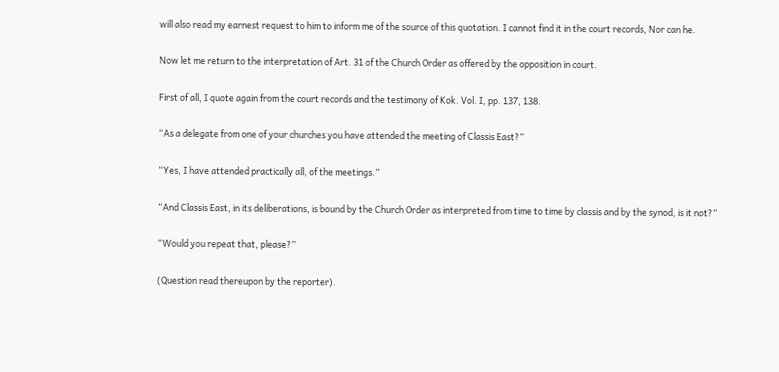will also read my earnest request to him to inform me of the source of this quotation. I cannot find it in the court records, Nor can he.

Now let me return to the interpretation of Art. 31 of the Church Order as offered by the opposition in court.

First of all, I quote again from the court records and the testimony of Kok. Vol. I, pp. 137, 138.

“As a delegate from one of your churches you have attended the meeting of Classis East?”

“Yes, I have attended practically all, of the meetings.”

“And Classis East, in its deliberations, is bound by the Church Order as interpreted from time to time by classis and by the synod, is it not?”

“Would you repeat that, please?”

(Question read thereupon by the reporter).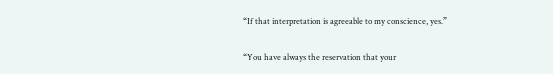“If that interpretation is agreeable to my conscience, yes.”

“You have always the reservation that your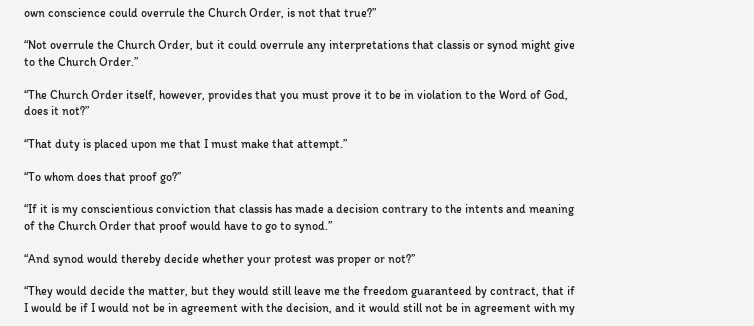own conscience could overrule the Church Order, is not that true?”

“Not overrule the Church Order, but it could overrule any interpretations that classis or synod might give to the Church Order.”

“The Church Order itself, however, provides that you must prove it to be in violation to the Word of God, does it not?”

“That duty is placed upon me that I must make that attempt.”

“To whom does that proof go?”

“If it is my conscientious conviction that classis has made a decision contrary to the intents and meaning of the Church Order that proof would have to go to synod.”

“And synod would thereby decide whether your protest was proper or not?”

“They would decide the matter, but they would still leave me the freedom guaranteed by contract, that if I would be if I would not be in agreement with the decision, and it would still not be in agreement with my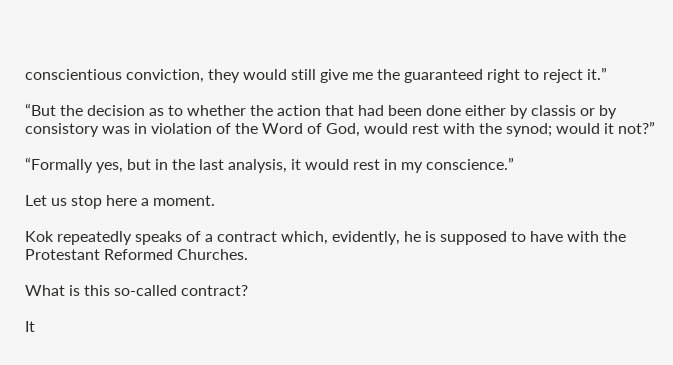conscientious conviction, they would still give me the guaranteed right to reject it.”

“But the decision as to whether the action that had been done either by classis or by consistory was in violation of the Word of God, would rest with the synod; would it not?”

“Formally yes, but in the last analysis, it would rest in my conscience.”

Let us stop here a moment.

Kok repeatedly speaks of a contract which, evidently, he is supposed to have with the Protestant Reformed Churches.

What is this so-called contract?

It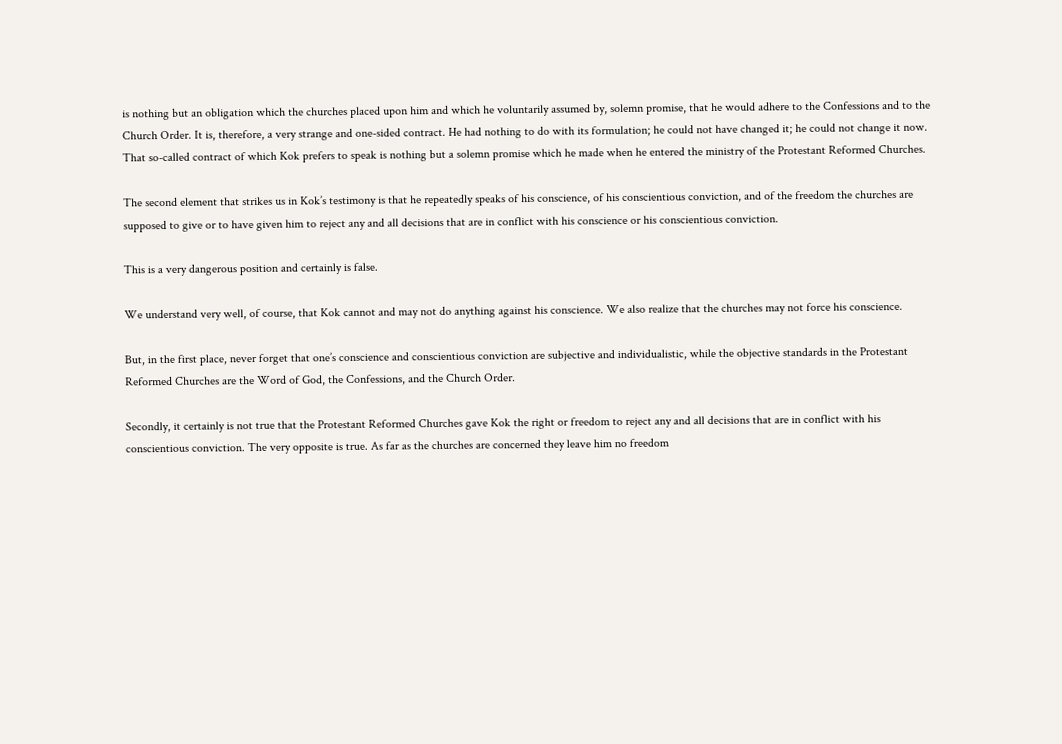is nothing but an obligation which the churches placed upon him and which he voluntarily assumed by, solemn promise, that he would adhere to the Confessions and to the Church Order. It is, therefore, a very strange and one-sided contract. He had nothing to do with its formulation; he could not have changed it; he could not change it now. That so-called contract of which Kok prefers to speak is nothing but a solemn promise which he made when he entered the ministry of the Protestant Reformed Churches.

The second element that strikes us in Kok’s testimony is that he repeatedly speaks of his conscience, of his conscientious conviction, and of the freedom the churches are supposed to give or to have given him to reject any and all decisions that are in conflict with his conscience or his conscientious conviction.

This is a very dangerous position and certainly is false.

We understand very well, of course, that Kok cannot and may not do anything against his conscience. We also realize that the churches may not force his conscience.

But, in the first place, never forget that one’s conscience and conscientious conviction are subjective and individualistic, while the objective standards in the Protestant Reformed Churches are the Word of God, the Confessions, and the Church Order.

Secondly, it certainly is not true that the Protestant Reformed Churches gave Kok the right or freedom to reject any and all decisions that are in conflict with his conscientious conviction. The very opposite is true. As far as the churches are concerned they leave him no freedom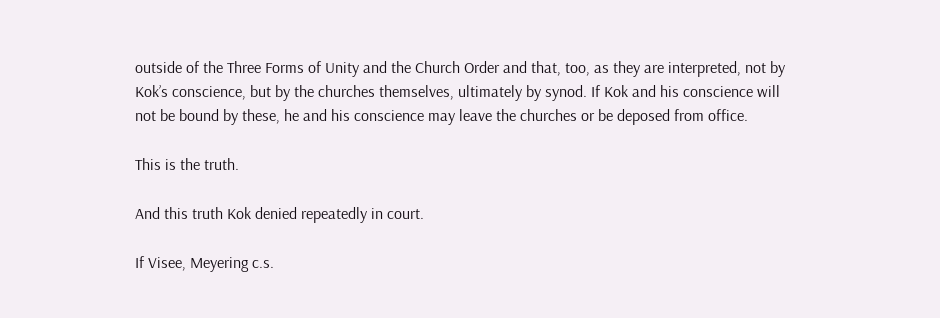outside of the Three Forms of Unity and the Church Order and that, too, as they are interpreted, not by Kok’s conscience, but by the churches themselves, ultimately by synod. If Kok and his conscience will not be bound by these, he and his conscience may leave the churches or be deposed from office.

This is the truth.

And this truth Kok denied repeatedly in court.

If Visee, Meyering c.s.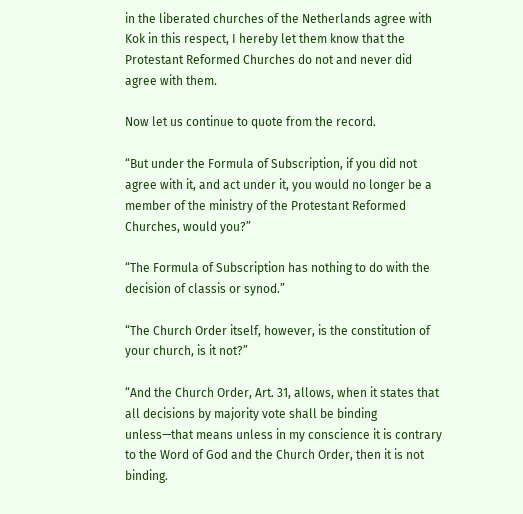in the liberated churches of the Netherlands agree with Kok in this respect, I hereby let them know that the Protestant Reformed Churches do not and never did agree with them.

Now let us continue to quote from the record.

“But under the Formula of Subscription, if you did not agree with it, and act under it, you would no longer be a member of the ministry of the Protestant Reformed Churches, would you?”

“The Formula of Subscription has nothing to do with the decision of classis or synod.”

“The Church Order itself, however, is the constitution of your church, is it not?”

“And the Church Order, Art. 31, allows, when it states that all decisions by majority vote shall be binding unless—that means unless in my conscience it is contrary to the Word of God and the Church Order, then it is not binding.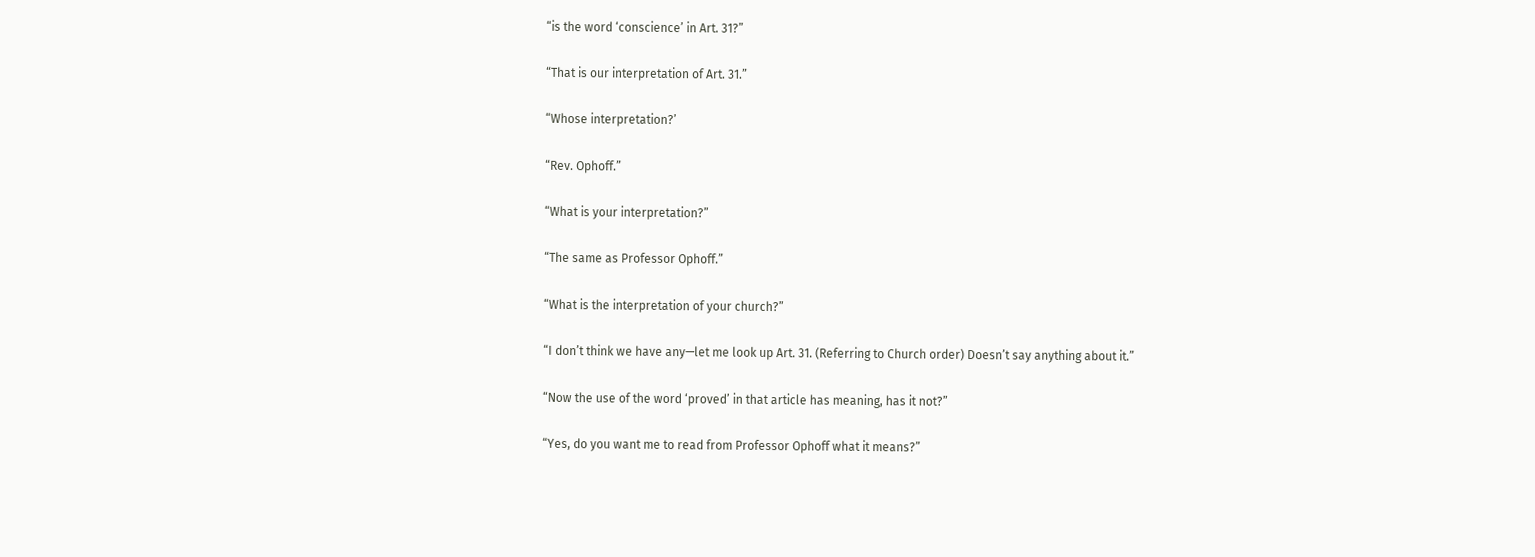“is the word ‘conscience’ in Art. 31?”

“That is our interpretation of Art. 31.”

“Whose interpretation?’

“Rev. Ophoff.”

“What is your interpretation?”

“The same as Professor Ophoff.”

“What is the interpretation of your church?”

“I don’t think we have any—let me look up Art. 31. (Referring to Church order) Doesn’t say anything about it.”

“Now the use of the word ‘proved’ in that article has meaning, has it not?”

“Yes, do you want me to read from Professor Ophoff what it means?”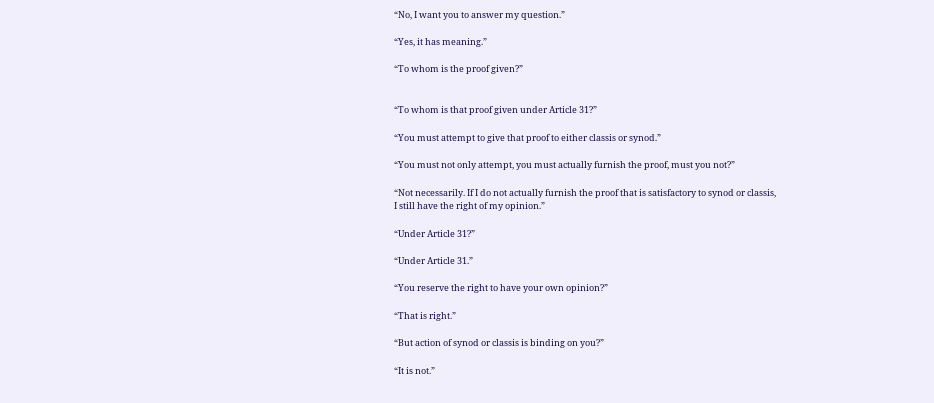“No, I want you to answer my question.”

“Yes, it has meaning.”

“To whom is the proof given?”


“To whom is that proof given under Article 31?”

“You must attempt to give that proof to either classis or synod.”

“You must not only attempt, you must actually furnish the proof, must you not?”

“Not necessarily. If I do not actually furnish the proof that is satisfactory to synod or classis, I still have the right of my opinion.”

“Under Article 31?”

“Under Article 31.”

“You reserve the right to have your own opinion?”

“That is right.”

“But action of synod or classis is binding on you?”

“It is not.”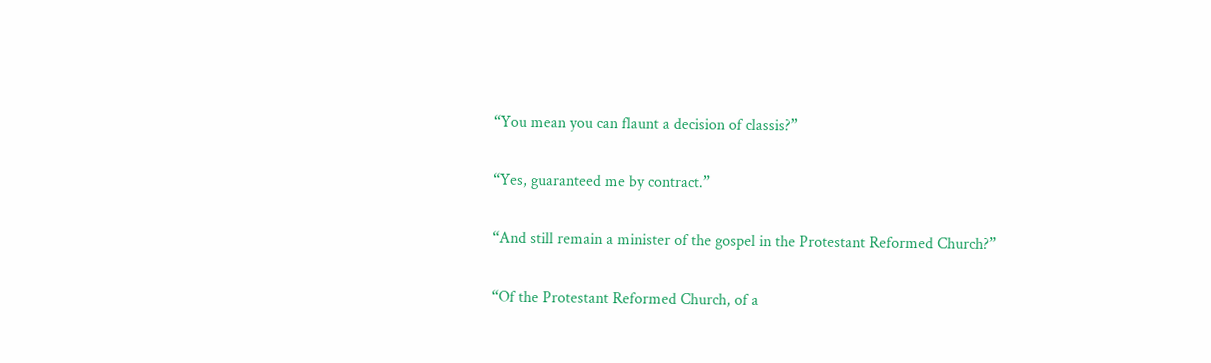“You mean you can flaunt a decision of classis?”

“Yes, guaranteed me by contract.”

“And still remain a minister of the gospel in the Protestant Reformed Church?”

“Of the Protestant Reformed Church, of a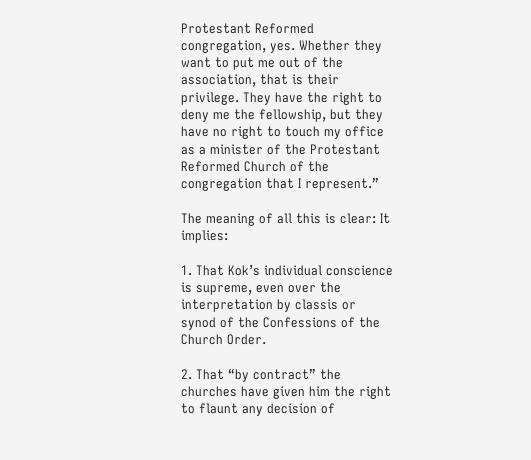Protestant Reformed congregation, yes. Whether they want to put me out of the association, that is their privilege. They have the right to deny me the fellowship, but they have no right to touch my office as a minister of the Protestant Reformed Church of the congregation that I represent.”

The meaning of all this is clear: It implies:

1. That Kok’s individual conscience is supreme, even over the interpretation by classis or synod of the Confessions of the Church Order.

2. That “by contract” the churches have given him the right to flaunt any decision of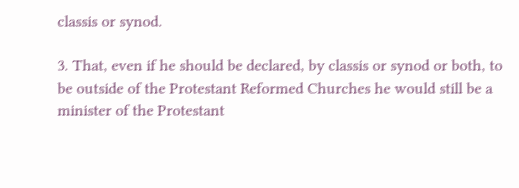classis or synod.

3. That, even if he should be declared, by classis or synod or both, to be outside of the Protestant Reformed Churches he would still be a minister of the Protestant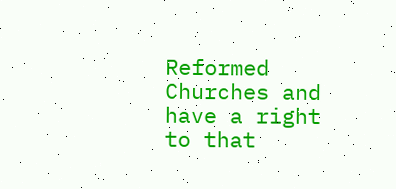Reformed Churches and have a right to that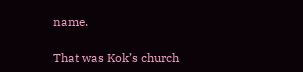name.

That was Kok’s church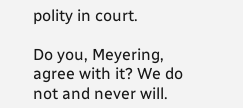polity in court.

Do you, Meyering, agree with it? We do not and never will.